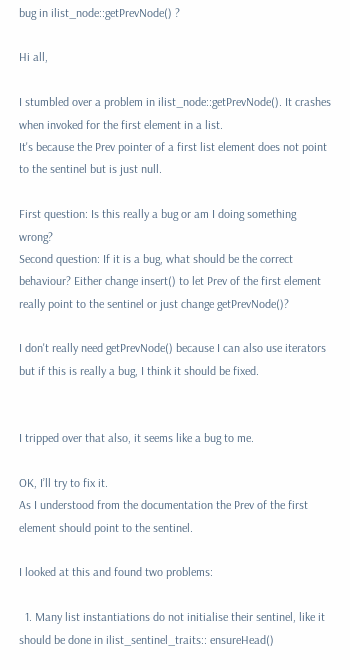bug in ilist_node::getPrevNode() ?

Hi all,

I stumbled over a problem in ilist_node::getPrevNode(). It crashes when invoked for the first element in a list.
It's because the Prev pointer of a first list element does not point to the sentinel but is just null.

First question: Is this really a bug or am I doing something wrong?
Second question: If it is a bug, what should be the correct behaviour? Either change insert() to let Prev of the first element really point to the sentinel or just change getPrevNode()?

I don't really need getPrevNode() because I can also use iterators but if this is really a bug, I think it should be fixed.


I tripped over that also, it seems like a bug to me.

OK, I’ll try to fix it.
As I understood from the documentation the Prev of the first element should point to the sentinel.

I looked at this and found two problems:

  1. Many list instantiations do not initialise their sentinel, like it should be done in ilist_sentinel_traits:: ensureHead()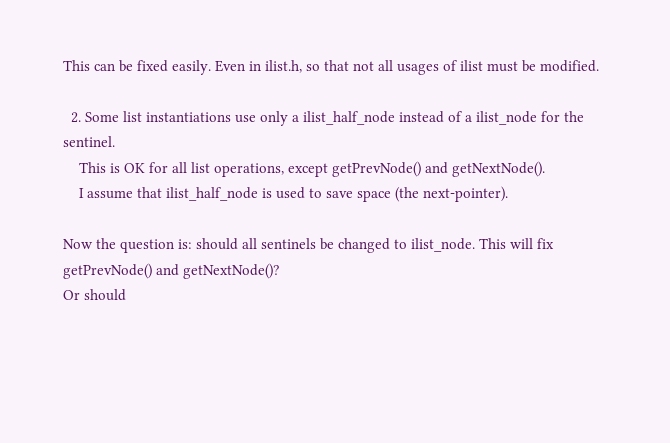This can be fixed easily. Even in ilist.h, so that not all usages of ilist must be modified.

  2. Some list instantiations use only a ilist_half_node instead of a ilist_node for the sentinel.
    This is OK for all list operations, except getPrevNode() and getNextNode().
    I assume that ilist_half_node is used to save space (the next-pointer).

Now the question is: should all sentinels be changed to ilist_node. This will fix getPrevNode() and getNextNode()?
Or should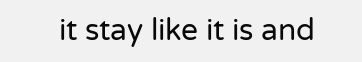it stay like it is and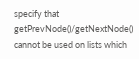specify that getPrevNode()/getNextNode() cannot be used on lists which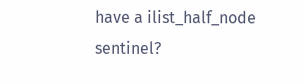have a ilist_half_node sentinel?